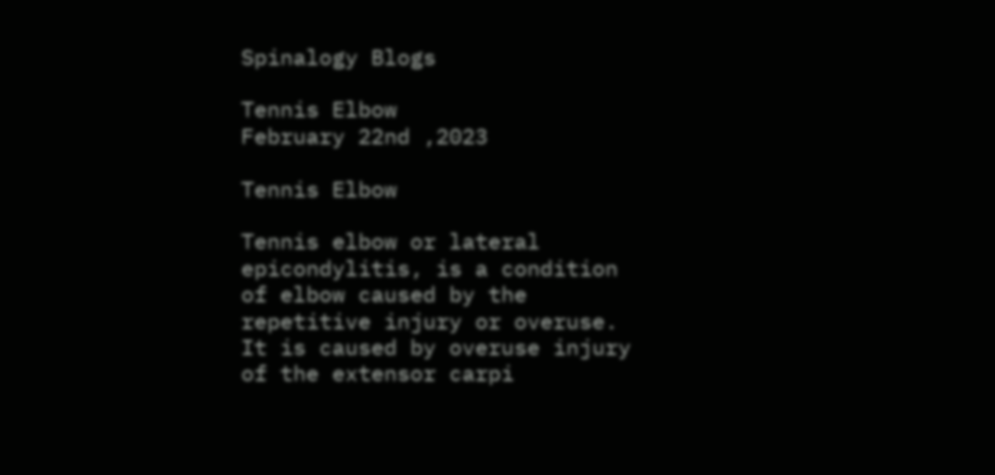Spinalogy Blogs

Tennis Elbow
February 22nd ,2023

Tennis Elbow

Tennis elbow or lateral epicondylitis, is a condition of elbow caused by the repetitive injury or overuse. It is caused by overuse injury of the extensor carpi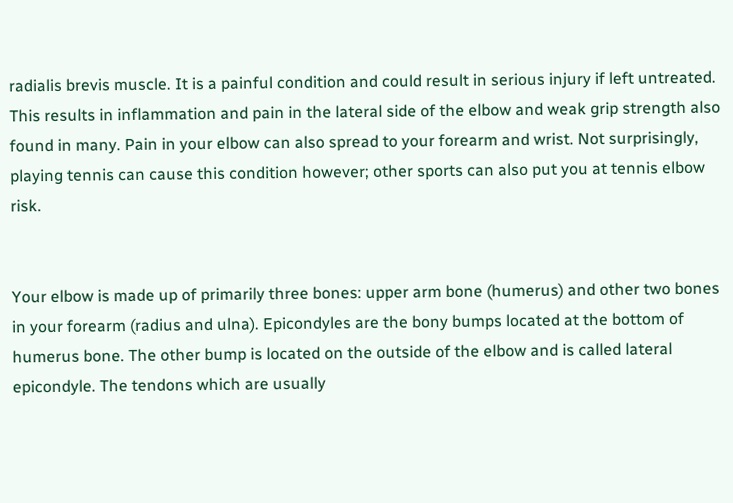radialis brevis muscle. It is a painful condition and could result in serious injury if left untreated. This results in inflammation and pain in the lateral side of the elbow and weak grip strength also found in many. Pain in your elbow can also spread to your forearm and wrist. Not surprisingly, playing tennis can cause this condition however; other sports can also put you at tennis elbow risk.


Your elbow is made up of primarily three bones: upper arm bone (humerus) and other two bones in your forearm (radius and ulna). Epicondyles are the bony bumps located at the bottom of humerus bone. The other bump is located on the outside of the elbow and is called lateral epicondyle. The tendons which are usually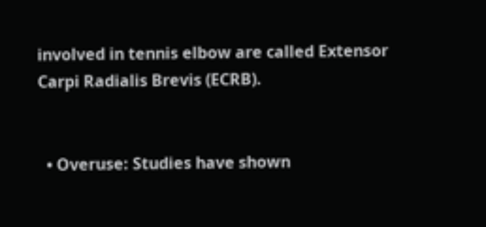involved in tennis elbow are called Extensor Carpi Radialis Brevis (ECRB).


  • Overuse: Studies have shown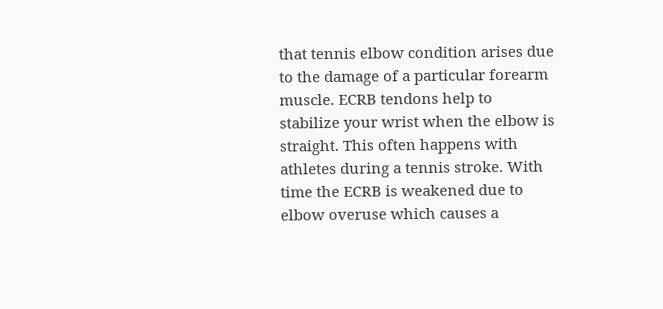that tennis elbow condition arises due to the damage of a particular forearm muscle. ECRB tendons help to stabilize your wrist when the elbow is straight. This often happens with athletes during a tennis stroke. With time the ECRB is weakened due to elbow overuse which causes a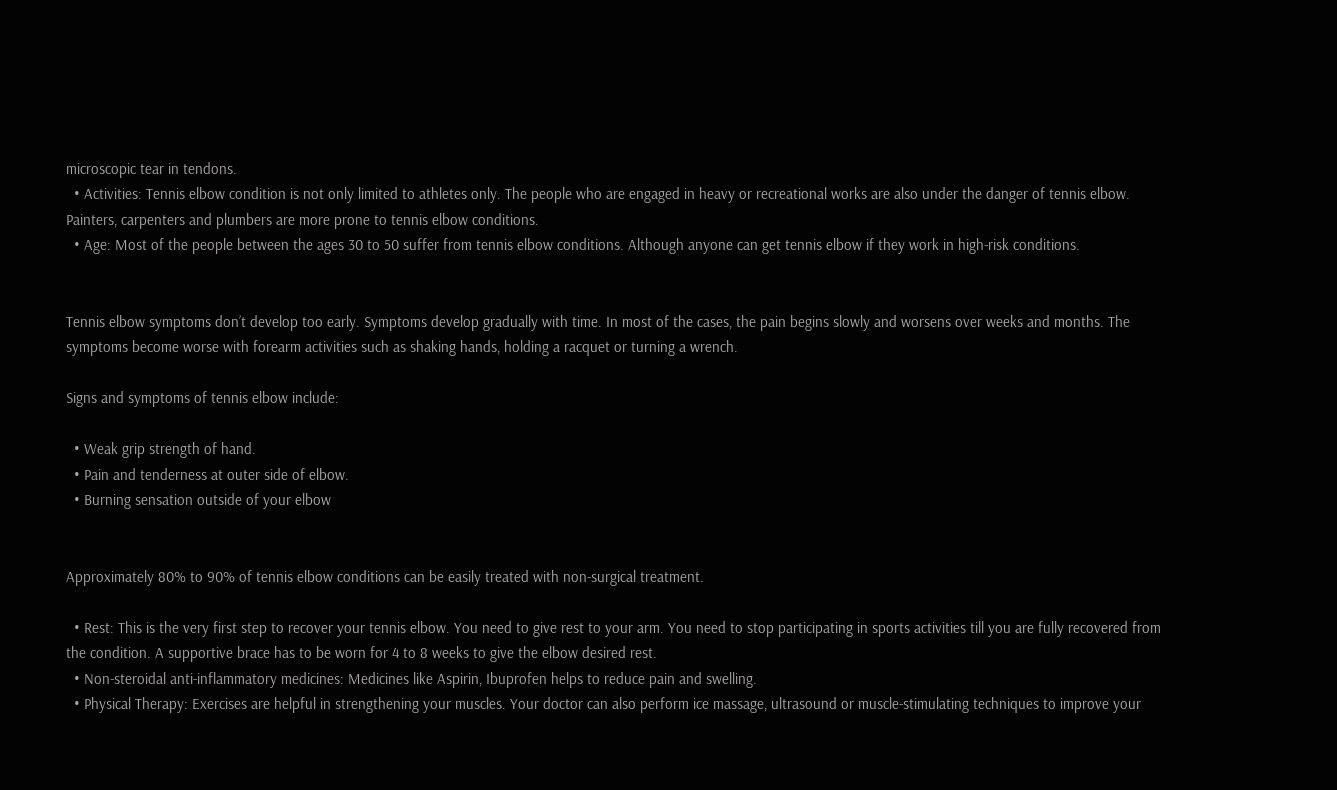microscopic tear in tendons.
  • Activities: Tennis elbow condition is not only limited to athletes only. The people who are engaged in heavy or recreational works are also under the danger of tennis elbow. Painters, carpenters and plumbers are more prone to tennis elbow conditions.
  • Age: Most of the people between the ages 30 to 50 suffer from tennis elbow conditions. Although anyone can get tennis elbow if they work in high-risk conditions.


Tennis elbow symptoms don’t develop too early. Symptoms develop gradually with time. In most of the cases, the pain begins slowly and worsens over weeks and months. The symptoms become worse with forearm activities such as shaking hands, holding a racquet or turning a wrench.

Signs and symptoms of tennis elbow include:

  • Weak grip strength of hand.
  • Pain and tenderness at outer side of elbow.
  • Burning sensation outside of your elbow


Approximately 80% to 90% of tennis elbow conditions can be easily treated with non-surgical treatment.

  • Rest: This is the very first step to recover your tennis elbow. You need to give rest to your arm. You need to stop participating in sports activities till you are fully recovered from the condition. A supportive brace has to be worn for 4 to 8 weeks to give the elbow desired rest.
  • Non-steroidal anti-inflammatory medicines: Medicines like Aspirin, Ibuprofen helps to reduce pain and swelling.
  • Physical Therapy: Exercises are helpful in strengthening your muscles. Your doctor can also perform ice massage, ultrasound or muscle-stimulating techniques to improve your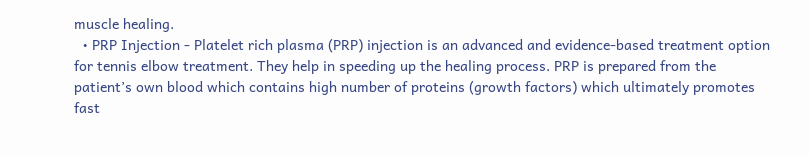muscle healing.
  • PRP Injection - Platelet rich plasma (PRP) injection is an advanced and evidence-based treatment option for tennis elbow treatment. They help in speeding up the healing process. PRP is prepared from the patient’s own blood which contains high number of proteins (growth factors) which ultimately promotes fast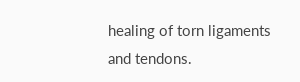healing of torn ligaments and tendons.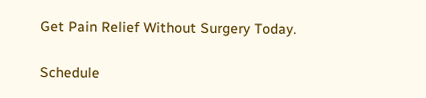Get Pain Relief Without Surgery Today.

Schedule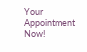Your Appointment Now!